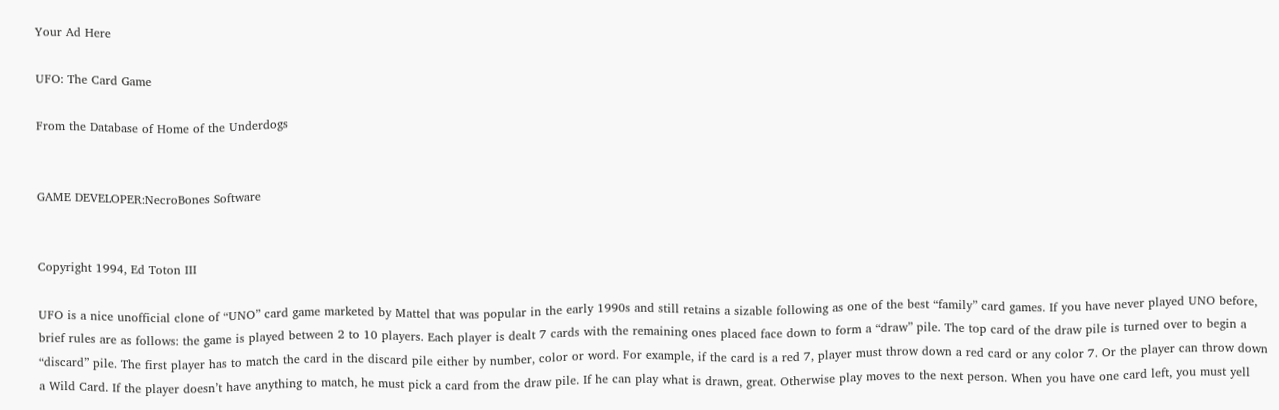Your Ad Here

UFO: The Card Game

From the Database of Home of the Underdogs


GAME DEVELOPER:NecroBones Software


Copyright 1994, Ed Toton III

UFO is a nice unofficial clone of “UNO” card game marketed by Mattel that was popular in the early 1990s and still retains a sizable following as one of the best “family” card games. If you have never played UNO before, brief rules are as follows: the game is played between 2 to 10 players. Each player is dealt 7 cards with the remaining ones placed face down to form a “draw” pile. The top card of the draw pile is turned over to begin a “discard” pile. The first player has to match the card in the discard pile either by number, color or word. For example, if the card is a red 7, player must throw down a red card or any color 7. Or the player can throw down a Wild Card. If the player doesn’t have anything to match, he must pick a card from the draw pile. If he can play what is drawn, great. Otherwise play moves to the next person. When you have one card left, you must yell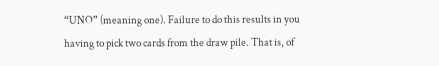“UNO” (meaning one). Failure to do this results in you having to pick two cards from the draw pile. That is, of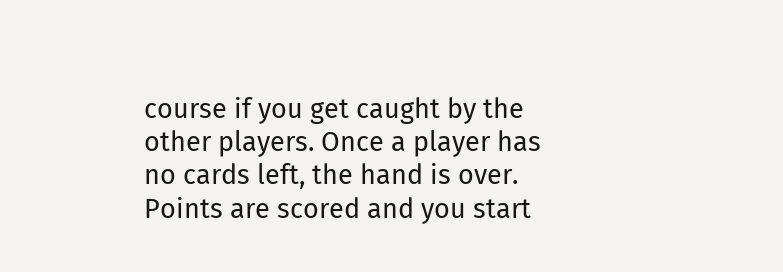course if you get caught by the other players. Once a player has no cards left, the hand is over. Points are scored and you start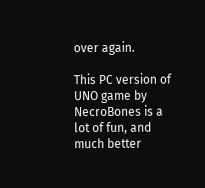over again.

This PC version of UNO game by NecroBones is a lot of fun, and much better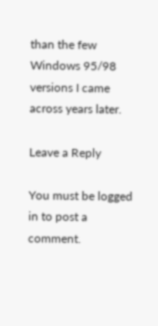than the few Windows 95/98 versions I came across years later.

Leave a Reply

You must be logged in to post a comment.